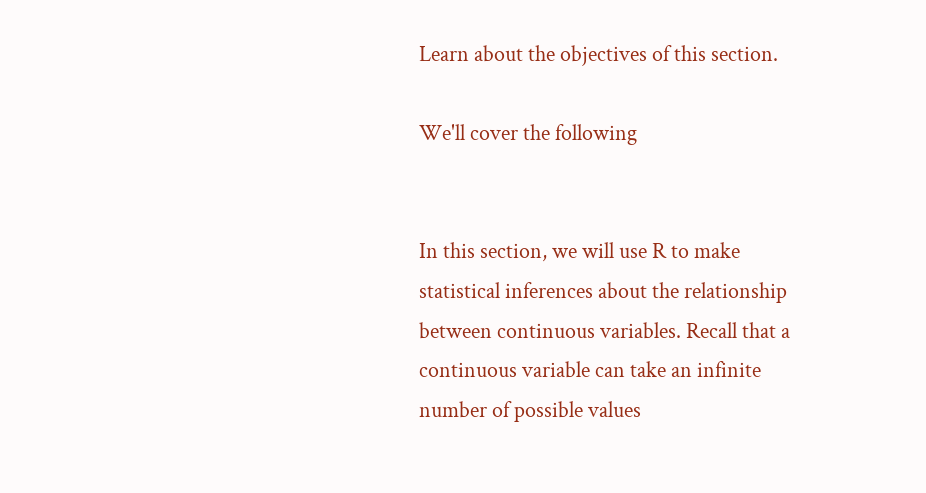Learn about the objectives of this section.

We'll cover the following


In this section, we will use R to make statistical inferences about the relationship between continuous variables. Recall that a continuous variable can take an infinite number of possible values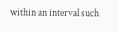within an interval such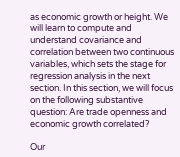as economic growth or height. We will learn to compute and understand covariance and correlation between two continuous variables, which sets the stage for regression analysis in the next section. In this section, we will focus on the following substantive question: Are trade openness and economic growth correlated?

Our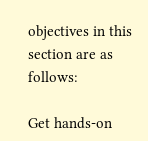objectives in this section are as follows:

Get hands-on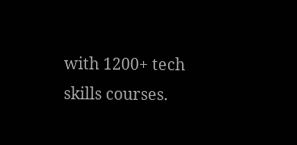with 1200+ tech skills courses.